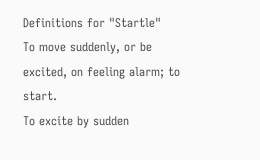Definitions for "Startle"
To move suddenly, or be excited, on feeling alarm; to start.
To excite by sudden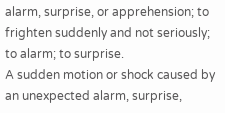alarm, surprise, or apprehension; to frighten suddenly and not seriously; to alarm; to surprise.
A sudden motion or shock caused by an unexpected alarm, surprise,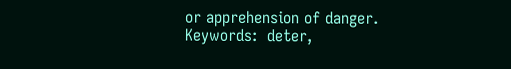or apprehension of danger.
Keywords:  deter,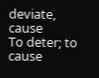deviate, cause
To deter; to cause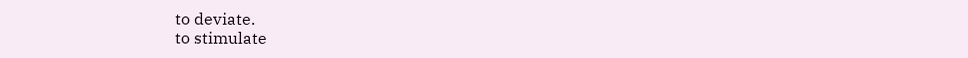to deviate.
to stimulate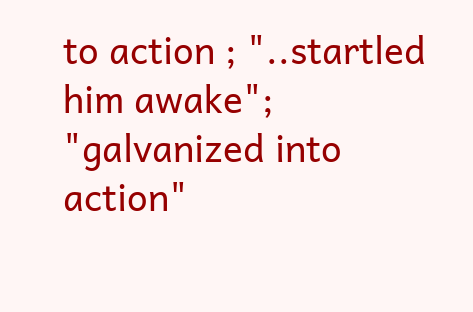to action ; "..startled him awake"; "galvanized into action"